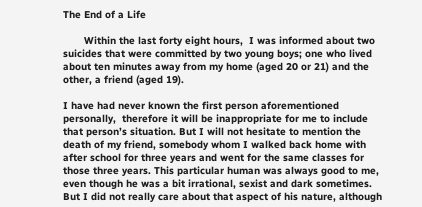The End of a Life

       Within the last forty eight hours,  I was informed about two suicides that were committed by two young boys; one who lived about ten minutes away from my home (aged 20 or 21) and the other, a friend (aged 19).

I have had never known the first person aforementioned personally,  therefore it will be inappropriate for me to include that person’s situation. But I will not hesitate to mention the death of my friend, somebody whom I walked back home with after school for three years and went for the same classes for those three years. This particular human was always good to me, even though he was a bit irrational, sexist and dark sometimes. But I did not really care about that aspect of his nature, although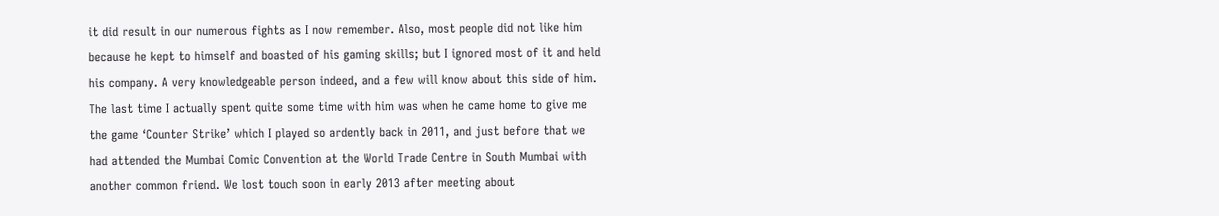it did result in our numerous fights as I now remember. Also, most people did not like him because he kept to himself and boasted of his gaming skills; but I ignored most of it and held his company. A very knowledgeable person indeed, and a few will know about this side of him. The last time I actually spent quite some time with him was when he came home to give me the game ‘Counter Strike’ which I played so ardently back in 2011, and just before that we had attended the Mumbai Comic Convention at the World Trade Centre in South Mumbai with another common friend. We lost touch soon in early 2013 after meeting about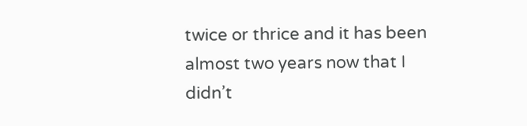twice or thrice and it has been almost two years now that I didn’t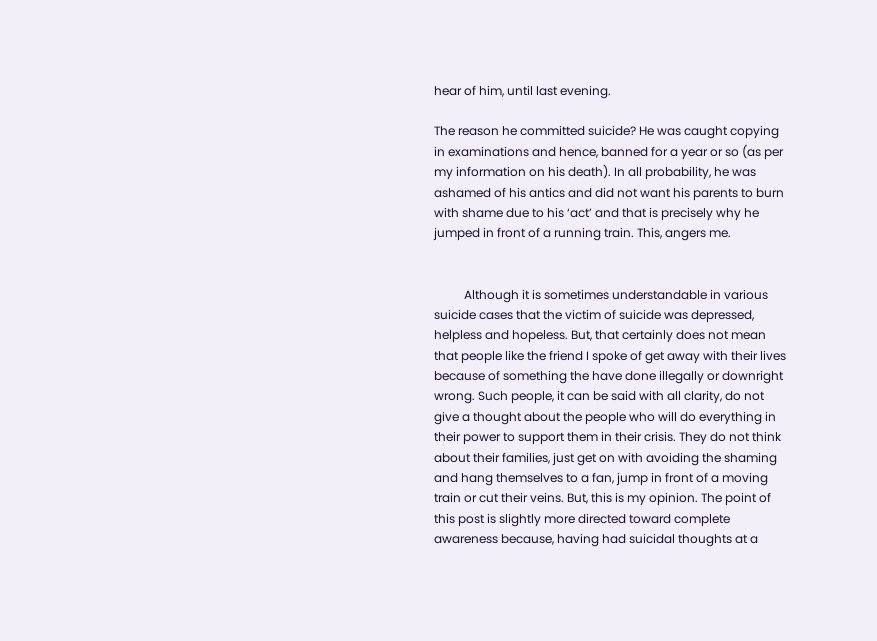hear of him, until last evening.

The reason he committed suicide? He was caught copying in examinations and hence, banned for a year or so (as per my information on his death). In all probability, he was ashamed of his antics and did not want his parents to burn with shame due to his ‘act’ and that is precisely why he jumped in front of a running train. This, angers me.


          Although it is sometimes understandable in various suicide cases that the victim of suicide was depressed, helpless and hopeless. But, that certainly does not mean that people like the friend I spoke of get away with their lives because of something the have done illegally or downright wrong. Such people, it can be said with all clarity, do not give a thought about the people who will do everything in their power to support them in their crisis. They do not think about their families, just get on with avoiding the shaming and hang themselves to a fan, jump in front of a moving train or cut their veins. But, this is my opinion. The point of this post is slightly more directed toward complete awareness because, having had suicidal thoughts at a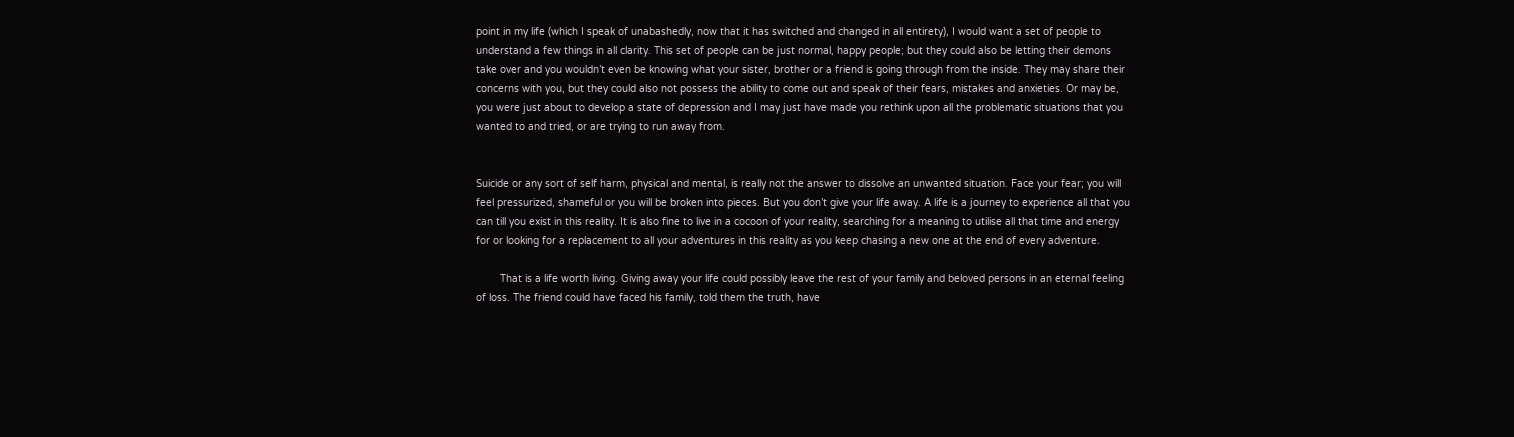point in my life (which I speak of unabashedly, now that it has switched and changed in all entirety), I would want a set of people to understand a few things in all clarity. This set of people can be just normal, happy people; but they could also be letting their demons take over and you wouldn’t even be knowing what your sister, brother or a friend is going through from the inside. They may share their concerns with you, but they could also not possess the ability to come out and speak of their fears, mistakes and anxieties. Or may be, you were just about to develop a state of depression and I may just have made you rethink upon all the problematic situations that you wanted to and tried, or are trying to run away from.


Suicide or any sort of self harm, physical and mental, is really not the answer to dissolve an unwanted situation. Face your fear; you will feel pressurized, shameful or you will be broken into pieces. But you don’t give your life away. A life is a journey to experience all that you can till you exist in this reality. It is also fine to live in a cocoon of your reality, searching for a meaning to utilise all that time and energy for or looking for a replacement to all your adventures in this reality as you keep chasing a new one at the end of every adventure.

        That is a life worth living. Giving away your life could possibly leave the rest of your family and beloved persons in an eternal feeling of loss. The friend could have faced his family, told them the truth, have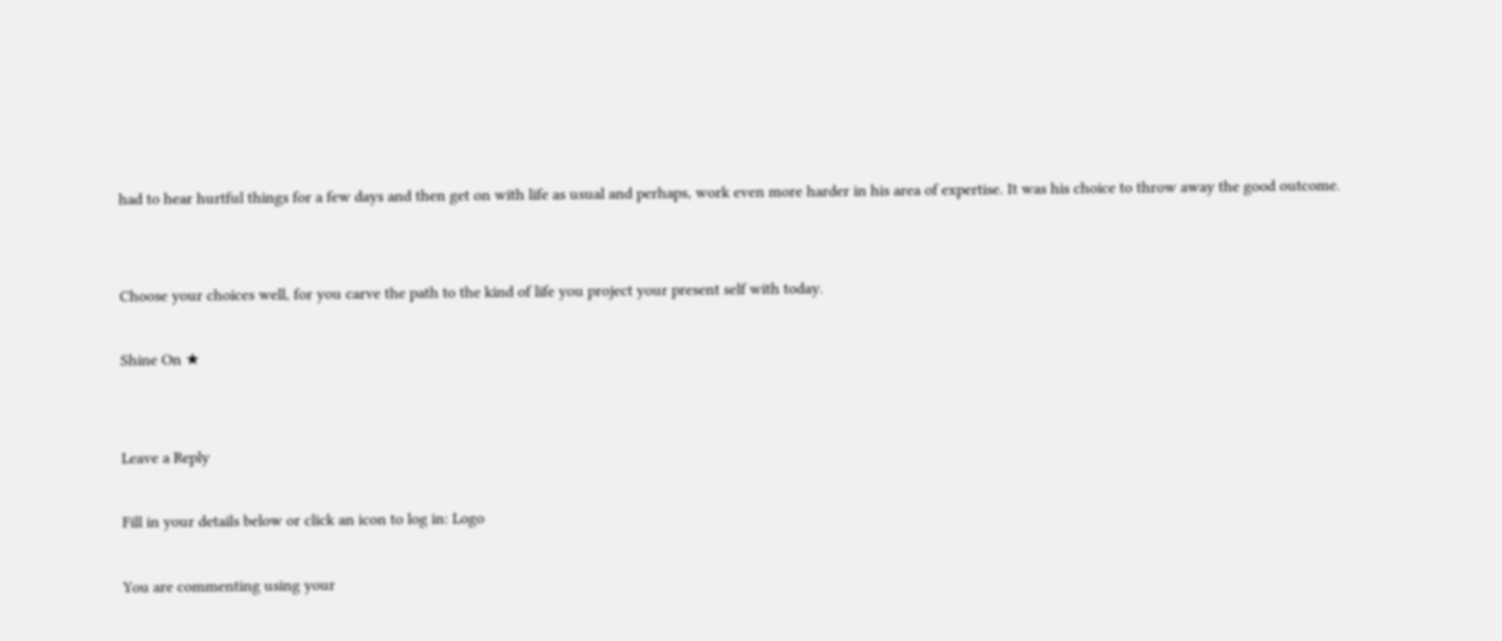had to hear hurtful things for a few days and then get on with life as usual and perhaps, work even more harder in his area of expertise. It was his choice to throw away the good outcome.


Choose your choices well, for you carve the path to the kind of life you project your present self with today.

Shine On ★


Leave a Reply

Fill in your details below or click an icon to log in: Logo

You are commenting using your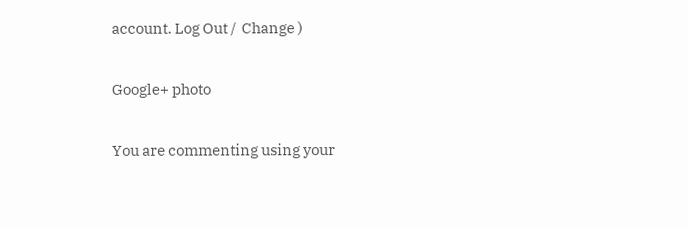account. Log Out /  Change )

Google+ photo

You are commenting using your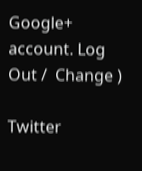Google+ account. Log Out /  Change )

Twitter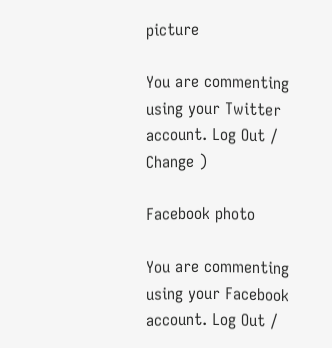picture

You are commenting using your Twitter account. Log Out /  Change )

Facebook photo

You are commenting using your Facebook account. Log Out /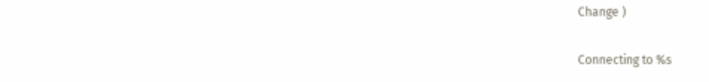Change )

Connecting to %s